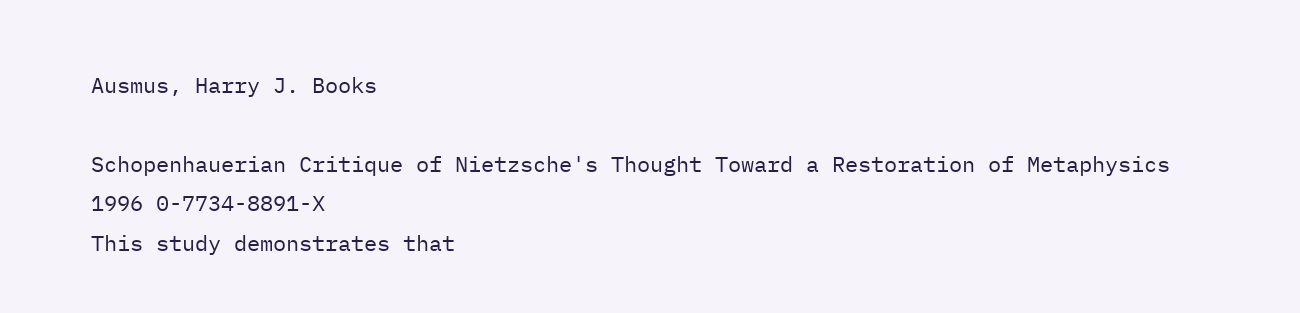Ausmus, Harry J. Books

Schopenhauerian Critique of Nietzsche's Thought Toward a Restoration of Metaphysics
1996 0-7734-8891-X
This study demonstrates that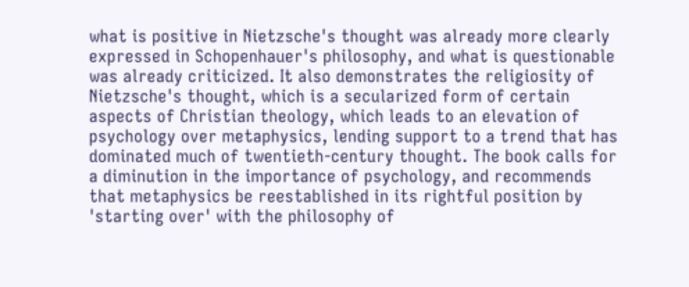what is positive in Nietzsche's thought was already more clearly expressed in Schopenhauer's philosophy, and what is questionable was already criticized. It also demonstrates the religiosity of Nietzsche's thought, which is a secularized form of certain aspects of Christian theology, which leads to an elevation of psychology over metaphysics, lending support to a trend that has dominated much of twentieth-century thought. The book calls for a diminution in the importance of psychology, and recommends that metaphysics be reestablished in its rightful position by 'starting over' with the philosophy of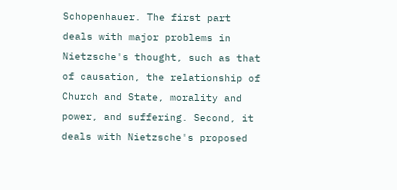Schopenhauer. The first part deals with major problems in Nietzsche's thought, such as that of causation, the relationship of Church and State, morality and power, and suffering. Second, it deals with Nietzsche's proposed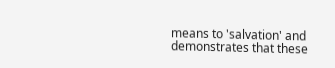means to 'salvation' and demonstrates that these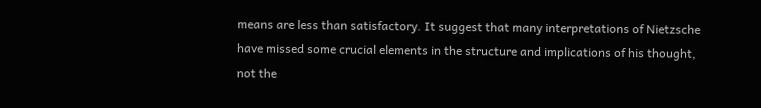means are less than satisfactory. It suggest that many interpretations of Nietzsche have missed some crucial elements in the structure and implications of his thought, not the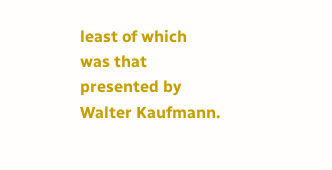least of which was that presented by Walter Kaufmann.